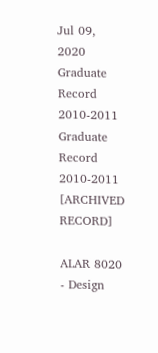Jul 09, 2020
Graduate Record 2010-2011
Graduate Record 2010-2011 [ARCHIVED RECORD]

ALAR 8020 - Design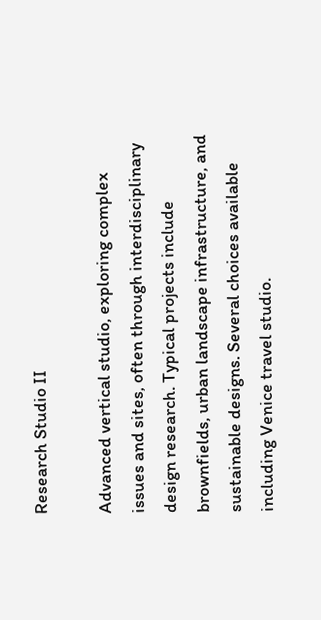Research Studio II

Advanced vertical studio, exploring complex issues and sites, often through interdisciplinary design research. Typical projects include brownfields, urban landscape infrastructure, and sustainable designs. Several choices available including Venice travel studio.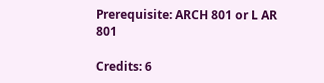Prerequisite: ARCH 801 or L AR 801

Credits: 6